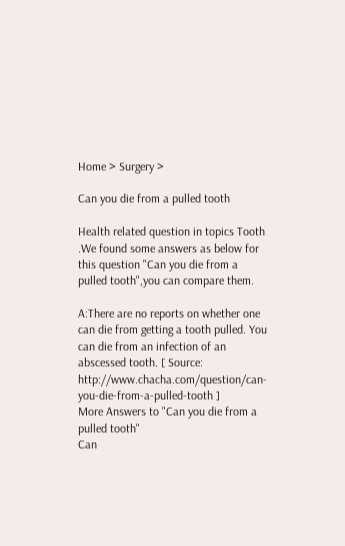Home > Surgery >

Can you die from a pulled tooth

Health related question in topics Tooth .We found some answers as below for this question "Can you die from a pulled tooth",you can compare them.

A:There are no reports on whether one can die from getting a tooth pulled. You can die from an infection of an abscessed tooth. [ Source: http://www.chacha.com/question/can-you-die-from-a-pulled-tooth ]
More Answers to "Can you die from a pulled tooth"
Can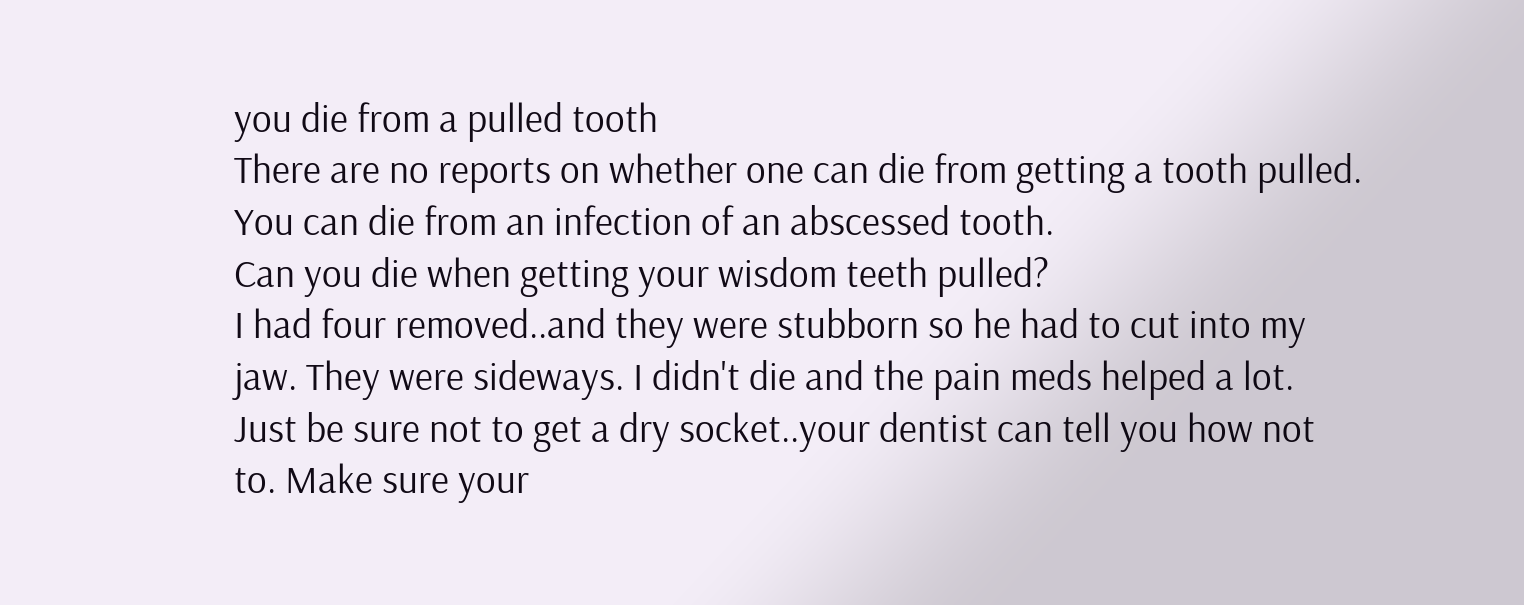you die from a pulled tooth
There are no reports on whether one can die from getting a tooth pulled. You can die from an infection of an abscessed tooth.
Can you die when getting your wisdom teeth pulled?
I had four removed..and they were stubborn so he had to cut into my jaw. They were sideways. I didn't die and the pain meds helped a lot. Just be sure not to get a dry socket..your dentist can tell you how not to. Make sure your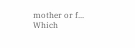mother or f...
Which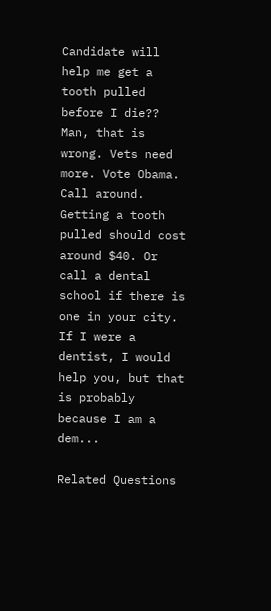Candidate will help me get a tooth pulled before I die??
Man, that is wrong. Vets need more. Vote Obama. Call around. Getting a tooth pulled should cost around $40. Or call a dental school if there is one in your city. If I were a dentist, I would help you, but that is probably because I am a dem...

Related Questions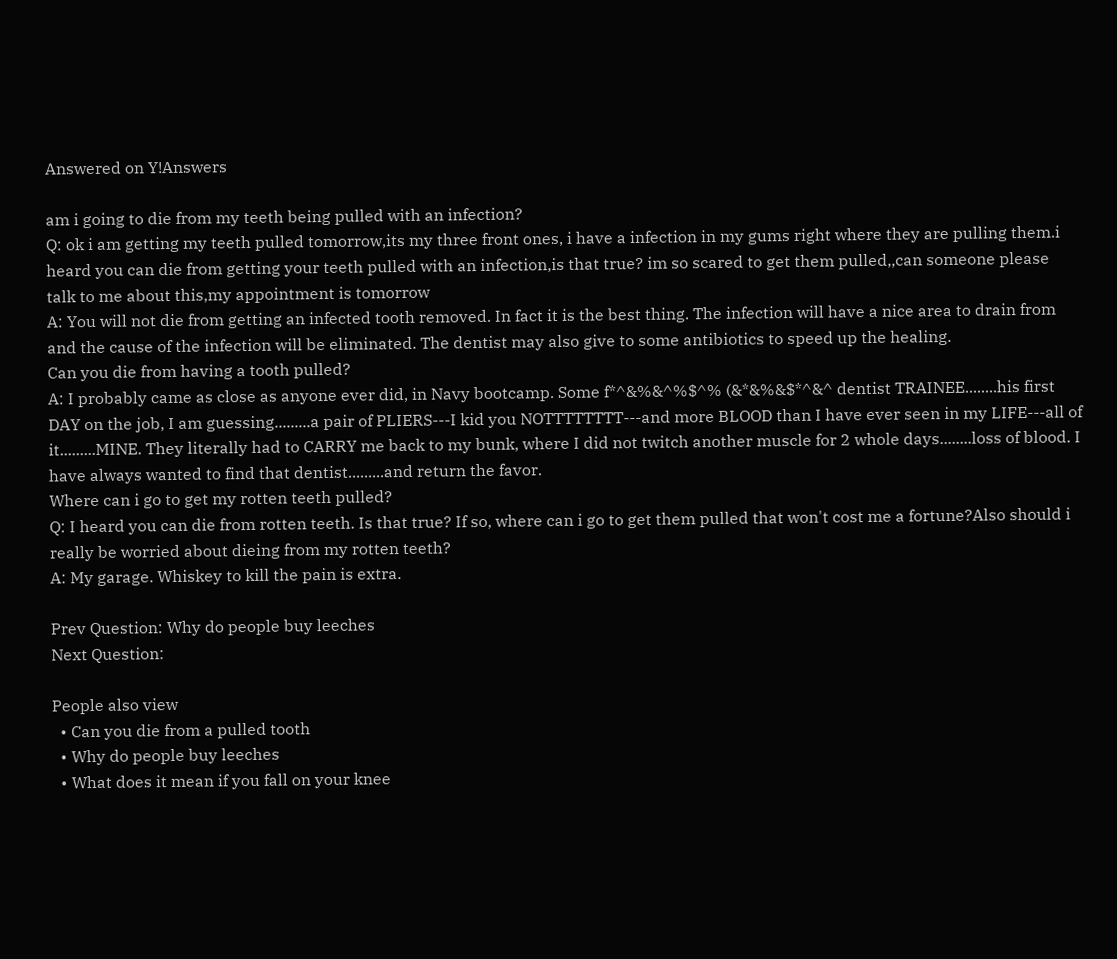Answered on Y!Answers

am i going to die from my teeth being pulled with an infection?
Q: ok i am getting my teeth pulled tomorrow,its my three front ones, i have a infection in my gums right where they are pulling them.i heard you can die from getting your teeth pulled with an infection,is that true? im so scared to get them pulled,,can someone please talk to me about this,my appointment is tomorrow
A: You will not die from getting an infected tooth removed. In fact it is the best thing. The infection will have a nice area to drain from and the cause of the infection will be eliminated. The dentist may also give to some antibiotics to speed up the healing.
Can you die from having a tooth pulled?
A: I probably came as close as anyone ever did, in Navy bootcamp. Some f*^&%&^%$^% (&*&%&$*^&^ dentist TRAINEE........his first DAY on the job, I am guessing.........a pair of PLIERS---I kid you NOTTTTTTTT---and more BLOOD than I have ever seen in my LIFE---all of it.........MINE. They literally had to CARRY me back to my bunk, where I did not twitch another muscle for 2 whole days........loss of blood. I have always wanted to find that dentist.........and return the favor.
Where can i go to get my rotten teeth pulled?
Q: I heard you can die from rotten teeth. Is that true? If so, where can i go to get them pulled that won't cost me a fortune?Also should i really be worried about dieing from my rotten teeth?
A: My garage. Whiskey to kill the pain is extra.

Prev Question: Why do people buy leeches
Next Question:

People also view
  • Can you die from a pulled tooth
  • Why do people buy leeches
  • What does it mean if you fall on your knee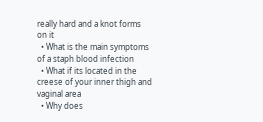really hard and a knot forms on it
  • What is the main symptoms of a staph blood infection
  • What if its located in the creese of your inner thigh and vaginal area
  • Why does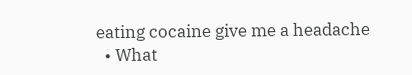eating cocaine give me a headache
  • What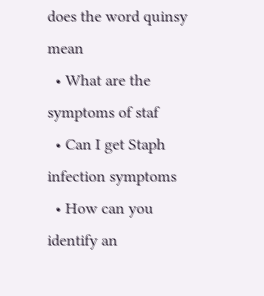does the word quinsy mean
  • What are the symptoms of staf
  • Can I get Staph infection symptoms
  • How can you identify an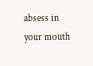absess in your mouth